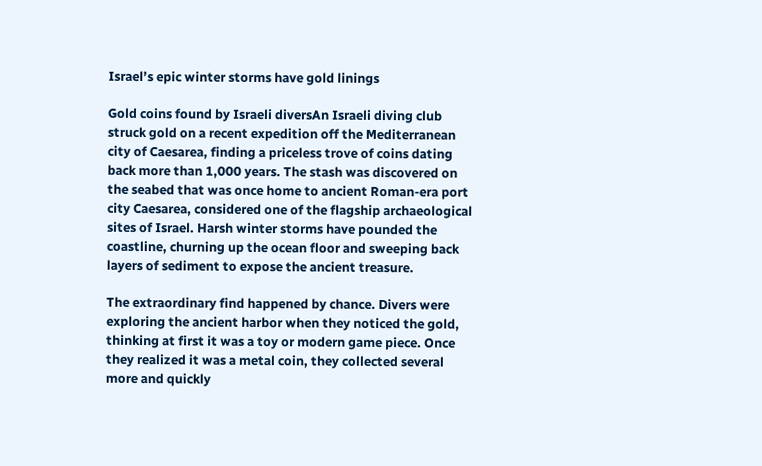Israel’s epic winter storms have gold linings

Gold coins found by Israeli diversAn Israeli diving club struck gold on a recent expedition off the Mediterranean city of Caesarea, finding a priceless trove of coins dating back more than 1,000 years. The stash was discovered on the seabed that was once home to ancient Roman-era port city Caesarea, considered one of the flagship archaeological sites of Israel. Harsh winter storms have pounded the coastline, churning up the ocean floor and sweeping back layers of sediment to expose the ancient treasure.

The extraordinary find happened by chance. Divers were exploring the ancient harbor when they noticed the gold, thinking at first it was a toy or modern game piece. Once they realized it was a metal coin, they collected several more and quickly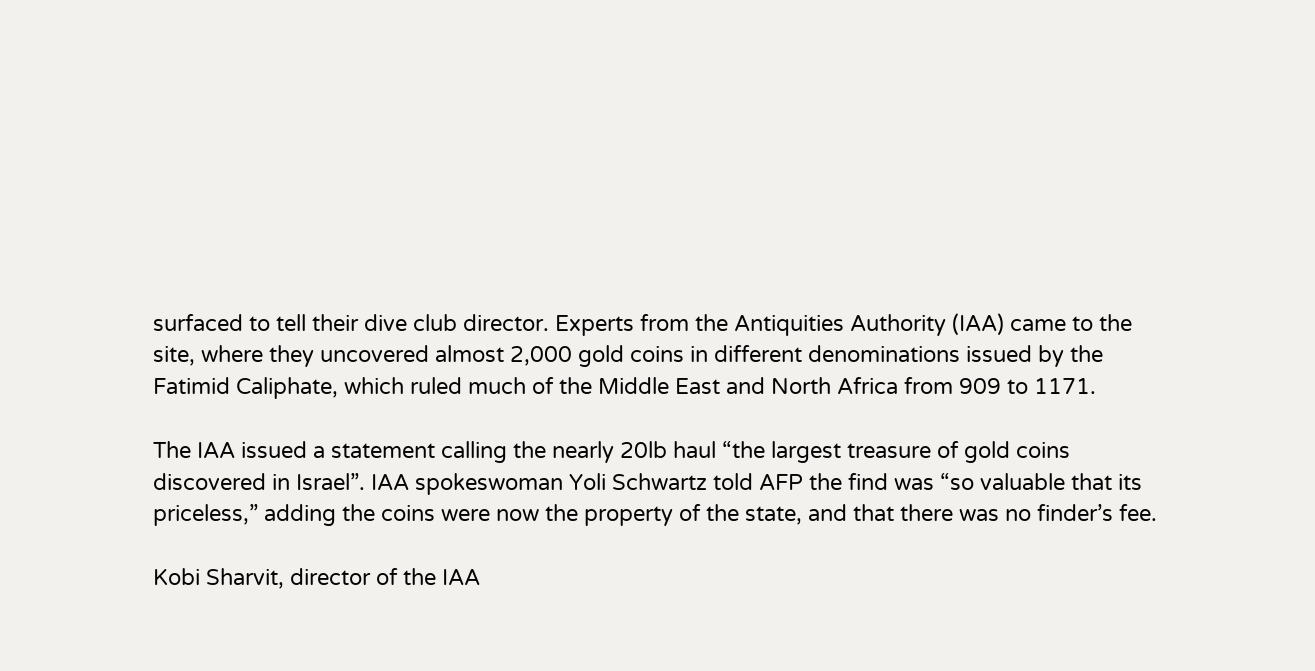surfaced to tell their dive club director. Experts from the Antiquities Authority (IAA) came to the site, where they uncovered almost 2,000 gold coins in different denominations issued by the Fatimid Caliphate, which ruled much of the Middle East and North Africa from 909 to 1171.

The IAA issued a statement calling the nearly 20lb haul “the largest treasure of gold coins discovered in Israel”. IAA spokeswoman Yoli Schwartz told AFP the find was “so valuable that its priceless,” adding the coins were now the property of the state, and that there was no finder’s fee.

Kobi Sharvit, director of the IAA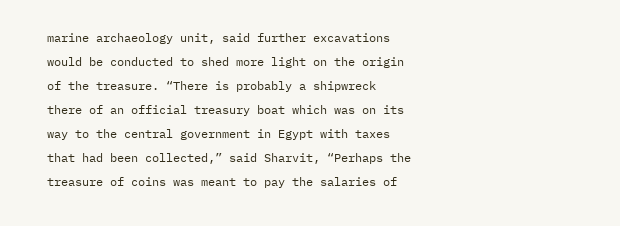marine archaeology unit, said further excavations would be conducted to shed more light on the origin of the treasure. “There is probably a shipwreck there of an official treasury boat which was on its way to the central government in Egypt with taxes that had been collected,” said Sharvit, “Perhaps the treasure of coins was meant to pay the salaries of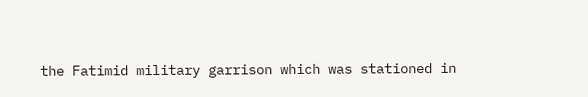the Fatimid military garrison which was stationed in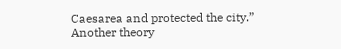Caesarea and protected the city.” Another theory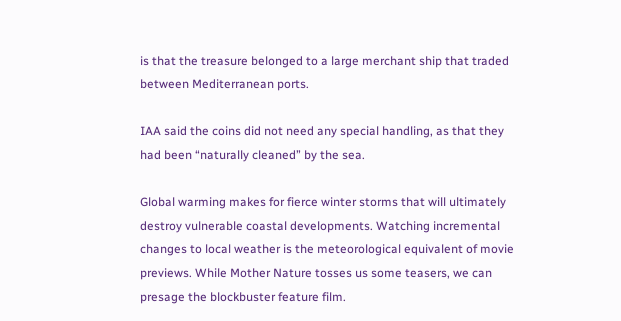is that the treasure belonged to a large merchant ship that traded between Mediterranean ports.

IAA said the coins did not need any special handling, as that they had been “naturally cleaned” by the sea.

Global warming makes for fierce winter storms that will ultimately destroy vulnerable coastal developments. Watching incremental changes to local weather is the meteorological equivalent of movie previews. While Mother Nature tosses us some teasers, we can presage the blockbuster feature film.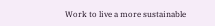Work to live a more sustainable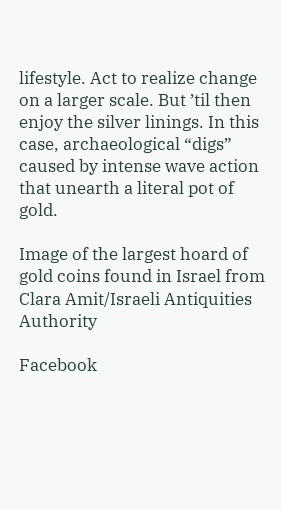lifestyle. Act to realize change on a larger scale. But ’til then enjoy the silver linings. In this case, archaeological “digs” caused by intense wave action that unearth a literal pot of gold.

Image of the largest hoard of gold coins found in Israel from Clara Amit/Israeli Antiquities Authority

Facebook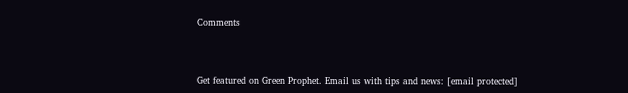Comments



Get featured on Green Prophet. Email us with tips and news: [email protected]